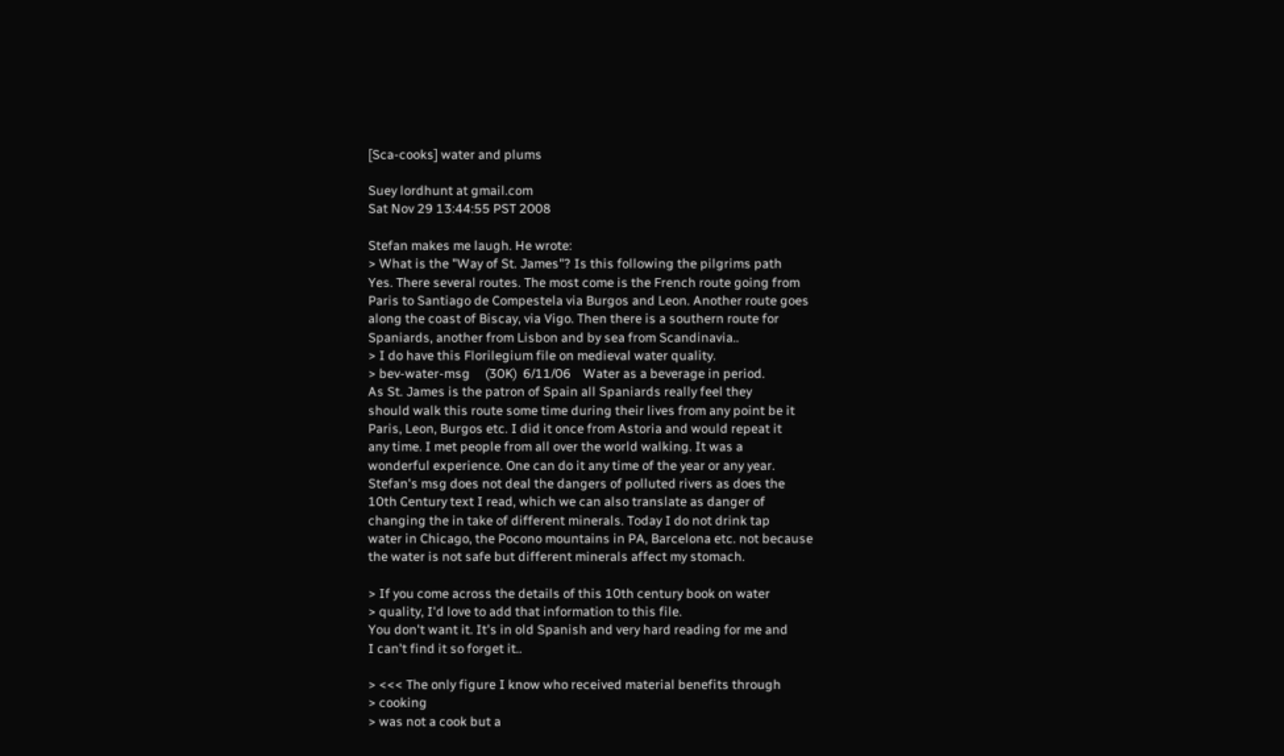[Sca-cooks] water and plums

Suey lordhunt at gmail.com
Sat Nov 29 13:44:55 PST 2008

Stefan makes me laugh. He wrote:
> What is the "Way of St. James"? Is this following the pilgrims path
Yes. There several routes. The most come is the French route going from
Paris to Santiago de Compestela via Burgos and Leon. Another route goes
along the coast of Biscay, via Vigo. Then there is a southern route for
Spaniards, another from Lisbon and by sea from Scandinavia..
> I do have this Florilegium file on medieval water quality.
> bev-water-msg     (30K)  6/11/06    Water as a beverage in period.
As St. James is the patron of Spain all Spaniards really feel they
should walk this route some time during their lives from any point be it
Paris, Leon, Burgos etc. I did it once from Astoria and would repeat it
any time. I met people from all over the world walking. It was a
wonderful experience. One can do it any time of the year or any year.
Stefan's msg does not deal the dangers of polluted rivers as does the
10th Century text I read, which we can also translate as danger of
changing the in take of different minerals. Today I do not drink tap
water in Chicago, the Pocono mountains in PA, Barcelona etc. not because
the water is not safe but different minerals affect my stomach.

> If you come across the details of this 10th century book on water
> quality, I'd love to add that information to this file.
You don't want it. It's in old Spanish and very hard reading for me and
I can't find it so forget it..

> <<< The only figure I know who received material benefits through
> cooking
> was not a cook but a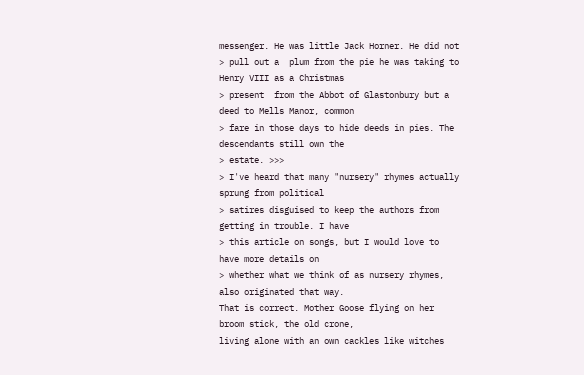messenger. He was little Jack Horner. He did not
> pull out a  plum from the pie he was taking to Henry VIII as a Christmas
> present  from the Abbot of Glastonbury but a deed to Mells Manor, common
> fare in those days to hide deeds in pies. The descendants still own the
> estate. >>>
> I've heard that many "nursery" rhymes actually sprung from political
> satires disguised to keep the authors from getting in trouble. I have
> this article on songs, but I would love to have more details on
> whether what we think of as nursery rhymes, also originated that way.
That is correct. Mother Goose flying on her broom stick, the old crone,
living alone with an own cackles like witches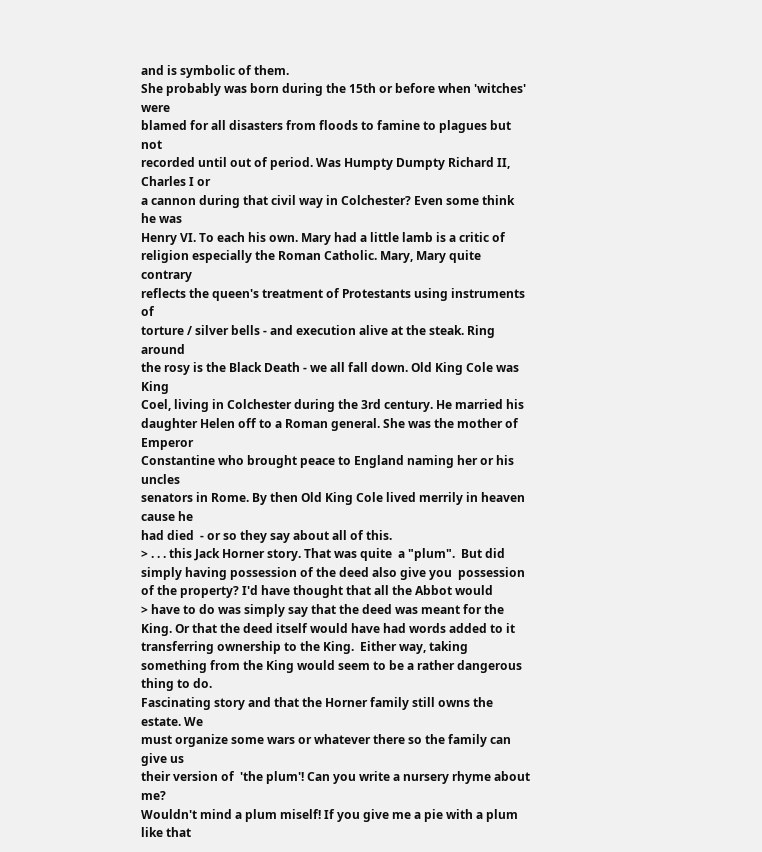and is symbolic of them.
She probably was born during the 15th or before when 'witches' were
blamed for all disasters from floods to famine to plagues but not
recorded until out of period. Was Humpty Dumpty Richard II, Charles I or
a cannon during that civil way in Colchester? Even some think he was
Henry VI. To each his own. Mary had a little lamb is a critic of
religion especially the Roman Catholic. Mary, Mary quite contrary
reflects the queen's treatment of Protestants using instruments of
torture / silver bells - and execution alive at the steak. Ring around
the rosy is the Black Death - we all fall down. Old King Cole was King
Coel, living in Colchester during the 3rd century. He married his
daughter Helen off to a Roman general. She was the mother of Emperor
Constantine who brought peace to England naming her or his uncles
senators in Rome. By then Old King Cole lived merrily in heaven cause he
had died  - or so they say about all of this.
> . . . this Jack Horner story. That was quite  a "plum".  But did simply having possession of the deed also give you  possession of the property? I'd have thought that all the Abbot would
> have to do was simply say that the deed was meant for the King. Or that the deed itself would have had words added to it transferring ownership to the King.  Either way, taking something from the King would seem to be a rather dangerous thing to do.
Fascinating story and that the Horner family still owns the estate. We
must organize some wars or whatever there so the family can give us
their version of  'the plum'! Can you write a nursery rhyme about me?
Wouldn't mind a plum miself! If you give me a pie with a plum like that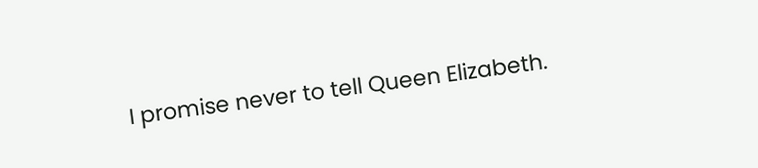I promise never to tell Queen Elizabeth.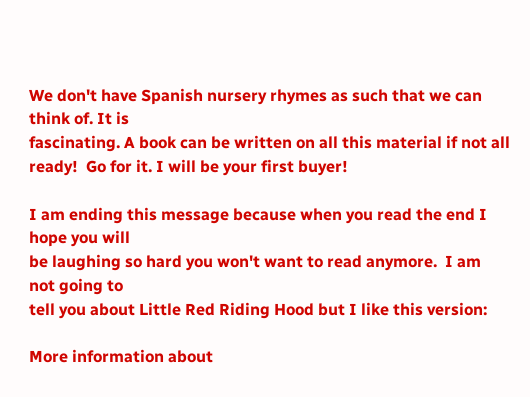We don't have Spanish nursery rhymes as such that we can think of. It is
fascinating. A book can be written on all this material if not all
ready!  Go for it. I will be your first buyer!

I am ending this message because when you read the end I hope you will
be laughing so hard you won't want to read anymore.  I am not going to
tell you about Little Red Riding Hood but I like this version:

More information about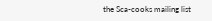the Sca-cooks mailing list